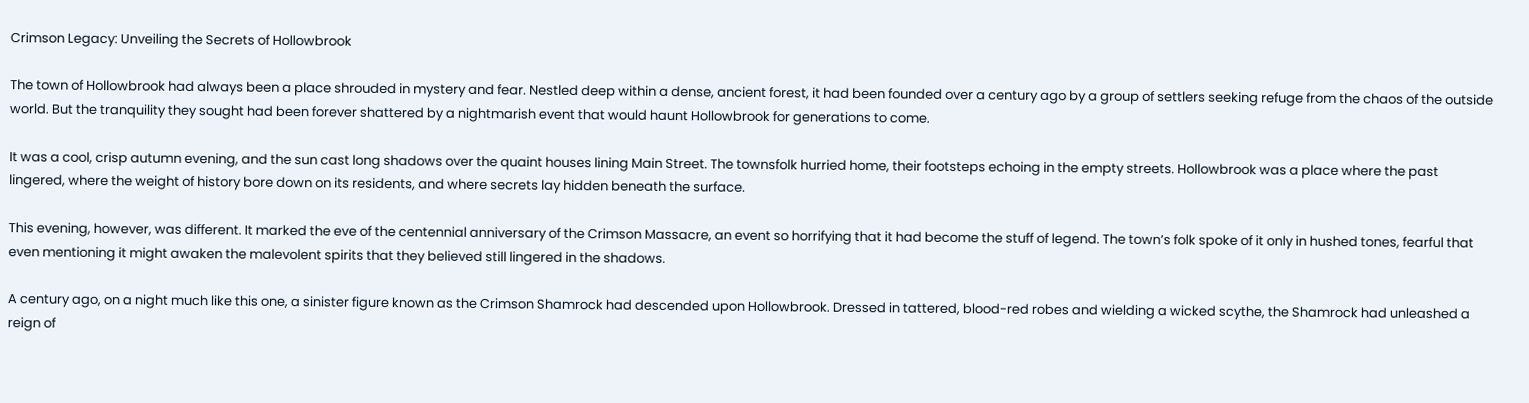Crimson Legacy: Unveiling the Secrets of Hollowbrook

The town of Hollowbrook had always been a place shrouded in mystery and fear. Nestled deep within a dense, ancient forest, it had been founded over a century ago by a group of settlers seeking refuge from the chaos of the outside world. But the tranquility they sought had been forever shattered by a nightmarish event that would haunt Hollowbrook for generations to come.

It was a cool, crisp autumn evening, and the sun cast long shadows over the quaint houses lining Main Street. The townsfolk hurried home, their footsteps echoing in the empty streets. Hollowbrook was a place where the past lingered, where the weight of history bore down on its residents, and where secrets lay hidden beneath the surface.

This evening, however, was different. It marked the eve of the centennial anniversary of the Crimson Massacre, an event so horrifying that it had become the stuff of legend. The town’s folk spoke of it only in hushed tones, fearful that even mentioning it might awaken the malevolent spirits that they believed still lingered in the shadows.

A century ago, on a night much like this one, a sinister figure known as the Crimson Shamrock had descended upon Hollowbrook. Dressed in tattered, blood-red robes and wielding a wicked scythe, the Shamrock had unleashed a reign of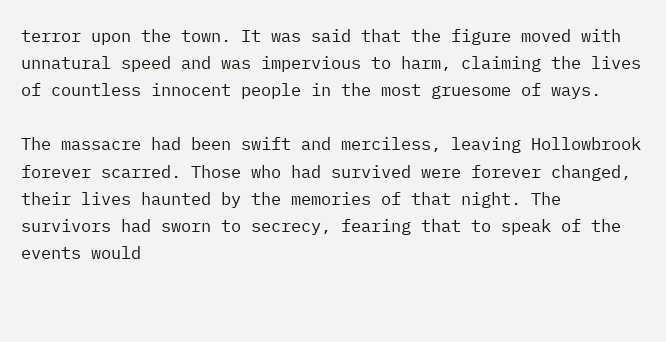terror upon the town. It was said that the figure moved with unnatural speed and was impervious to harm, claiming the lives of countless innocent people in the most gruesome of ways.

The massacre had been swift and merciless, leaving Hollowbrook forever scarred. Those who had survived were forever changed, their lives haunted by the memories of that night. The survivors had sworn to secrecy, fearing that to speak of the events would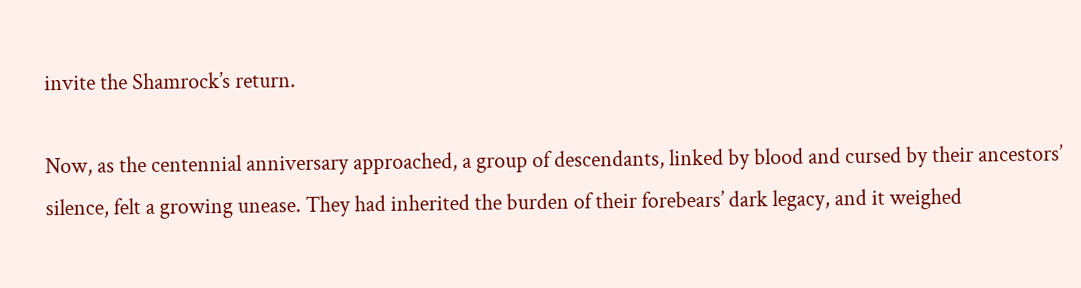invite the Shamrock’s return.

Now, as the centennial anniversary approached, a group of descendants, linked by blood and cursed by their ancestors’ silence, felt a growing unease. They had inherited the burden of their forebears’ dark legacy, and it weighed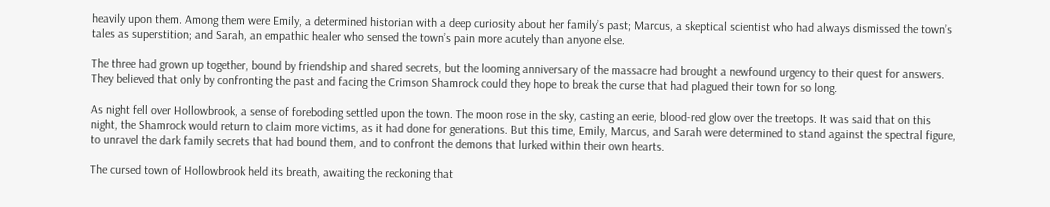heavily upon them. Among them were Emily, a determined historian with a deep curiosity about her family’s past; Marcus, a skeptical scientist who had always dismissed the town’s tales as superstition; and Sarah, an empathic healer who sensed the town’s pain more acutely than anyone else.

The three had grown up together, bound by friendship and shared secrets, but the looming anniversary of the massacre had brought a newfound urgency to their quest for answers. They believed that only by confronting the past and facing the Crimson Shamrock could they hope to break the curse that had plagued their town for so long.

As night fell over Hollowbrook, a sense of foreboding settled upon the town. The moon rose in the sky, casting an eerie, blood-red glow over the treetops. It was said that on this night, the Shamrock would return to claim more victims, as it had done for generations. But this time, Emily, Marcus, and Sarah were determined to stand against the spectral figure, to unravel the dark family secrets that had bound them, and to confront the demons that lurked within their own hearts.

The cursed town of Hollowbrook held its breath, awaiting the reckoning that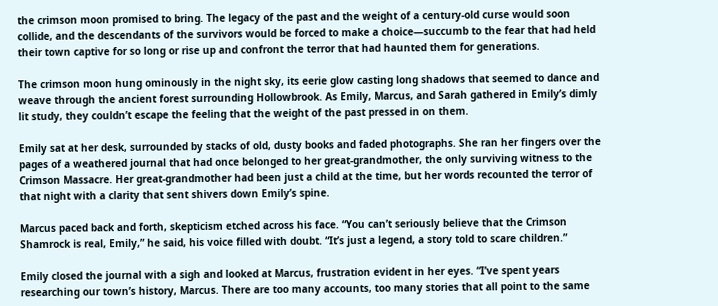the crimson moon promised to bring. The legacy of the past and the weight of a century-old curse would soon collide, and the descendants of the survivors would be forced to make a choice—succumb to the fear that had held their town captive for so long or rise up and confront the terror that had haunted them for generations.

The crimson moon hung ominously in the night sky, its eerie glow casting long shadows that seemed to dance and weave through the ancient forest surrounding Hollowbrook. As Emily, Marcus, and Sarah gathered in Emily’s dimly lit study, they couldn’t escape the feeling that the weight of the past pressed in on them.

Emily sat at her desk, surrounded by stacks of old, dusty books and faded photographs. She ran her fingers over the pages of a weathered journal that had once belonged to her great-grandmother, the only surviving witness to the Crimson Massacre. Her great-grandmother had been just a child at the time, but her words recounted the terror of that night with a clarity that sent shivers down Emily’s spine.

Marcus paced back and forth, skepticism etched across his face. “You can’t seriously believe that the Crimson Shamrock is real, Emily,” he said, his voice filled with doubt. “It’s just a legend, a story told to scare children.”

Emily closed the journal with a sigh and looked at Marcus, frustration evident in her eyes. “I’ve spent years researching our town’s history, Marcus. There are too many accounts, too many stories that all point to the same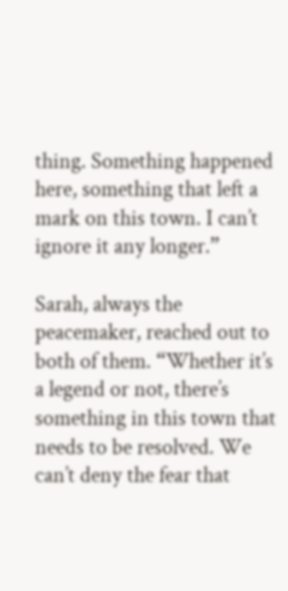thing. Something happened here, something that left a mark on this town. I can’t ignore it any longer.”

Sarah, always the peacemaker, reached out to both of them. “Whether it’s a legend or not, there’s something in this town that needs to be resolved. We can’t deny the fear that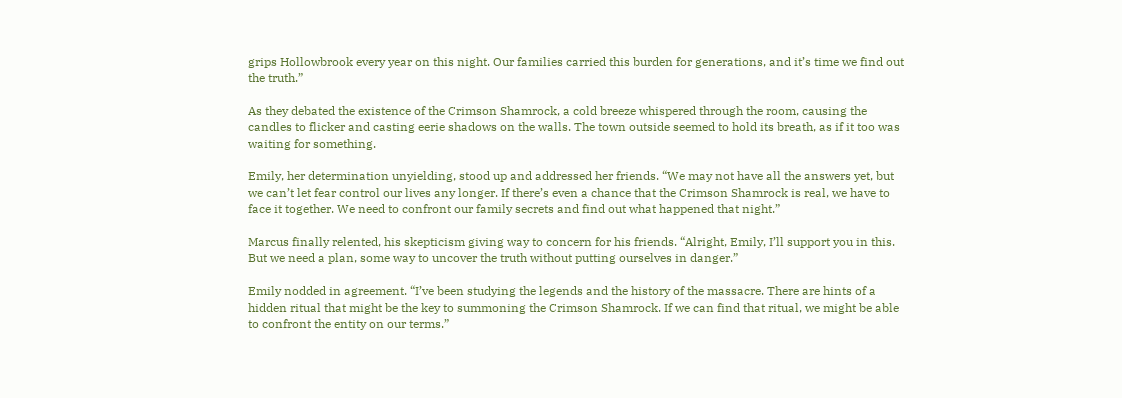grips Hollowbrook every year on this night. Our families carried this burden for generations, and it’s time we find out the truth.”

As they debated the existence of the Crimson Shamrock, a cold breeze whispered through the room, causing the candles to flicker and casting eerie shadows on the walls. The town outside seemed to hold its breath, as if it too was waiting for something.

Emily, her determination unyielding, stood up and addressed her friends. “We may not have all the answers yet, but we can’t let fear control our lives any longer. If there’s even a chance that the Crimson Shamrock is real, we have to face it together. We need to confront our family secrets and find out what happened that night.”

Marcus finally relented, his skepticism giving way to concern for his friends. “Alright, Emily, I’ll support you in this. But we need a plan, some way to uncover the truth without putting ourselves in danger.”

Emily nodded in agreement. “I’ve been studying the legends and the history of the massacre. There are hints of a hidden ritual that might be the key to summoning the Crimson Shamrock. If we can find that ritual, we might be able to confront the entity on our terms.”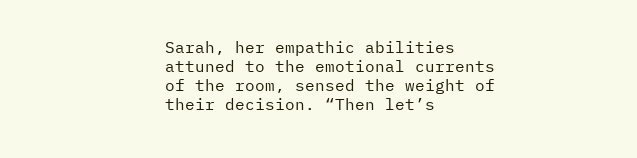Sarah, her empathic abilities attuned to the emotional currents of the room, sensed the weight of their decision. “Then let’s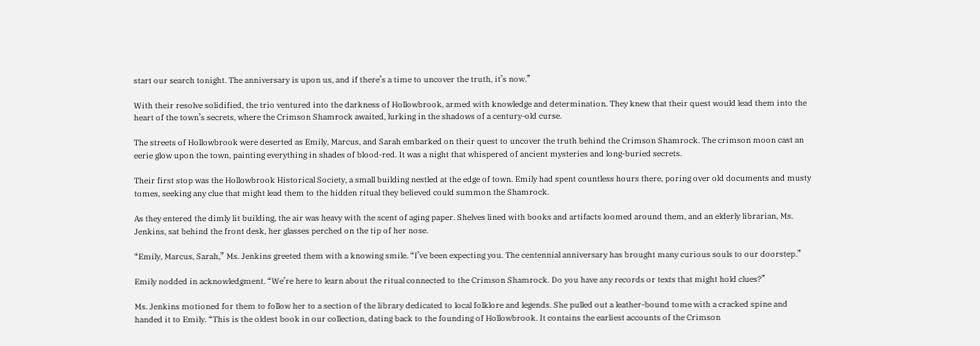start our search tonight. The anniversary is upon us, and if there’s a time to uncover the truth, it’s now.”

With their resolve solidified, the trio ventured into the darkness of Hollowbrook, armed with knowledge and determination. They knew that their quest would lead them into the heart of the town’s secrets, where the Crimson Shamrock awaited, lurking in the shadows of a century-old curse.

The streets of Hollowbrook were deserted as Emily, Marcus, and Sarah embarked on their quest to uncover the truth behind the Crimson Shamrock. The crimson moon cast an eerie glow upon the town, painting everything in shades of blood-red. It was a night that whispered of ancient mysteries and long-buried secrets.

Their first stop was the Hollowbrook Historical Society, a small building nestled at the edge of town. Emily had spent countless hours there, poring over old documents and musty tomes, seeking any clue that might lead them to the hidden ritual they believed could summon the Shamrock.

As they entered the dimly lit building, the air was heavy with the scent of aging paper. Shelves lined with books and artifacts loomed around them, and an elderly librarian, Ms. Jenkins, sat behind the front desk, her glasses perched on the tip of her nose.

“Emily, Marcus, Sarah,” Ms. Jenkins greeted them with a knowing smile. “I’ve been expecting you. The centennial anniversary has brought many curious souls to our doorstep.”

Emily nodded in acknowledgment. “We’re here to learn about the ritual connected to the Crimson Shamrock. Do you have any records or texts that might hold clues?”

Ms. Jenkins motioned for them to follow her to a section of the library dedicated to local folklore and legends. She pulled out a leather-bound tome with a cracked spine and handed it to Emily. “This is the oldest book in our collection, dating back to the founding of Hollowbrook. It contains the earliest accounts of the Crimson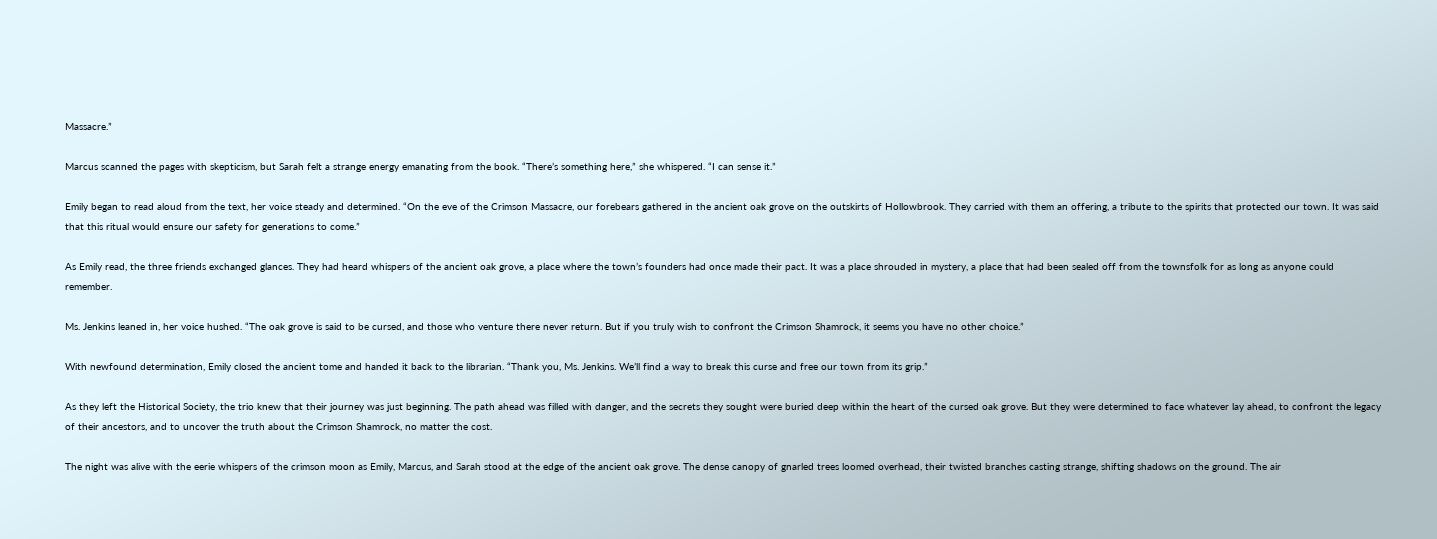Massacre.”

Marcus scanned the pages with skepticism, but Sarah felt a strange energy emanating from the book. “There’s something here,” she whispered. “I can sense it.”

Emily began to read aloud from the text, her voice steady and determined. “On the eve of the Crimson Massacre, our forebears gathered in the ancient oak grove on the outskirts of Hollowbrook. They carried with them an offering, a tribute to the spirits that protected our town. It was said that this ritual would ensure our safety for generations to come.”

As Emily read, the three friends exchanged glances. They had heard whispers of the ancient oak grove, a place where the town’s founders had once made their pact. It was a place shrouded in mystery, a place that had been sealed off from the townsfolk for as long as anyone could remember.

Ms. Jenkins leaned in, her voice hushed. “The oak grove is said to be cursed, and those who venture there never return. But if you truly wish to confront the Crimson Shamrock, it seems you have no other choice.”

With newfound determination, Emily closed the ancient tome and handed it back to the librarian. “Thank you, Ms. Jenkins. We’ll find a way to break this curse and free our town from its grip.”

As they left the Historical Society, the trio knew that their journey was just beginning. The path ahead was filled with danger, and the secrets they sought were buried deep within the heart of the cursed oak grove. But they were determined to face whatever lay ahead, to confront the legacy of their ancestors, and to uncover the truth about the Crimson Shamrock, no matter the cost.

The night was alive with the eerie whispers of the crimson moon as Emily, Marcus, and Sarah stood at the edge of the ancient oak grove. The dense canopy of gnarled trees loomed overhead, their twisted branches casting strange, shifting shadows on the ground. The air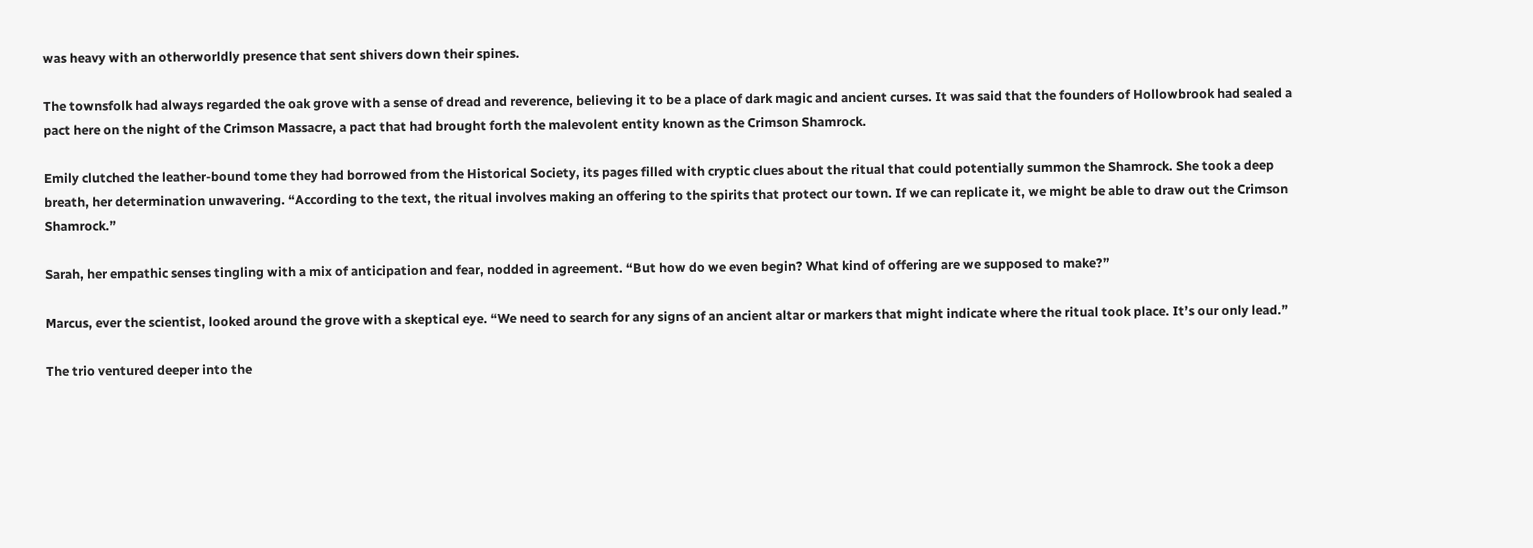was heavy with an otherworldly presence that sent shivers down their spines.

The townsfolk had always regarded the oak grove with a sense of dread and reverence, believing it to be a place of dark magic and ancient curses. It was said that the founders of Hollowbrook had sealed a pact here on the night of the Crimson Massacre, a pact that had brought forth the malevolent entity known as the Crimson Shamrock.

Emily clutched the leather-bound tome they had borrowed from the Historical Society, its pages filled with cryptic clues about the ritual that could potentially summon the Shamrock. She took a deep breath, her determination unwavering. “According to the text, the ritual involves making an offering to the spirits that protect our town. If we can replicate it, we might be able to draw out the Crimson Shamrock.”

Sarah, her empathic senses tingling with a mix of anticipation and fear, nodded in agreement. “But how do we even begin? What kind of offering are we supposed to make?”

Marcus, ever the scientist, looked around the grove with a skeptical eye. “We need to search for any signs of an ancient altar or markers that might indicate where the ritual took place. It’s our only lead.”

The trio ventured deeper into the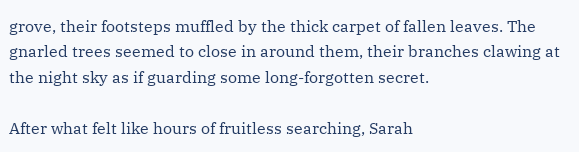grove, their footsteps muffled by the thick carpet of fallen leaves. The gnarled trees seemed to close in around them, their branches clawing at the night sky as if guarding some long-forgotten secret.

After what felt like hours of fruitless searching, Sarah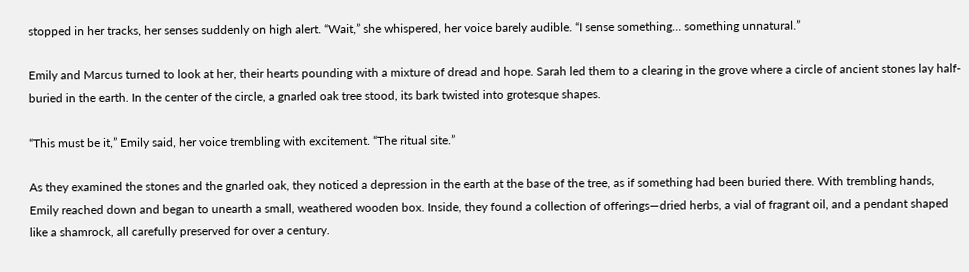stopped in her tracks, her senses suddenly on high alert. “Wait,” she whispered, her voice barely audible. “I sense something… something unnatural.”

Emily and Marcus turned to look at her, their hearts pounding with a mixture of dread and hope. Sarah led them to a clearing in the grove where a circle of ancient stones lay half-buried in the earth. In the center of the circle, a gnarled oak tree stood, its bark twisted into grotesque shapes.

“This must be it,” Emily said, her voice trembling with excitement. “The ritual site.”

As they examined the stones and the gnarled oak, they noticed a depression in the earth at the base of the tree, as if something had been buried there. With trembling hands, Emily reached down and began to unearth a small, weathered wooden box. Inside, they found a collection of offerings—dried herbs, a vial of fragrant oil, and a pendant shaped like a shamrock, all carefully preserved for over a century.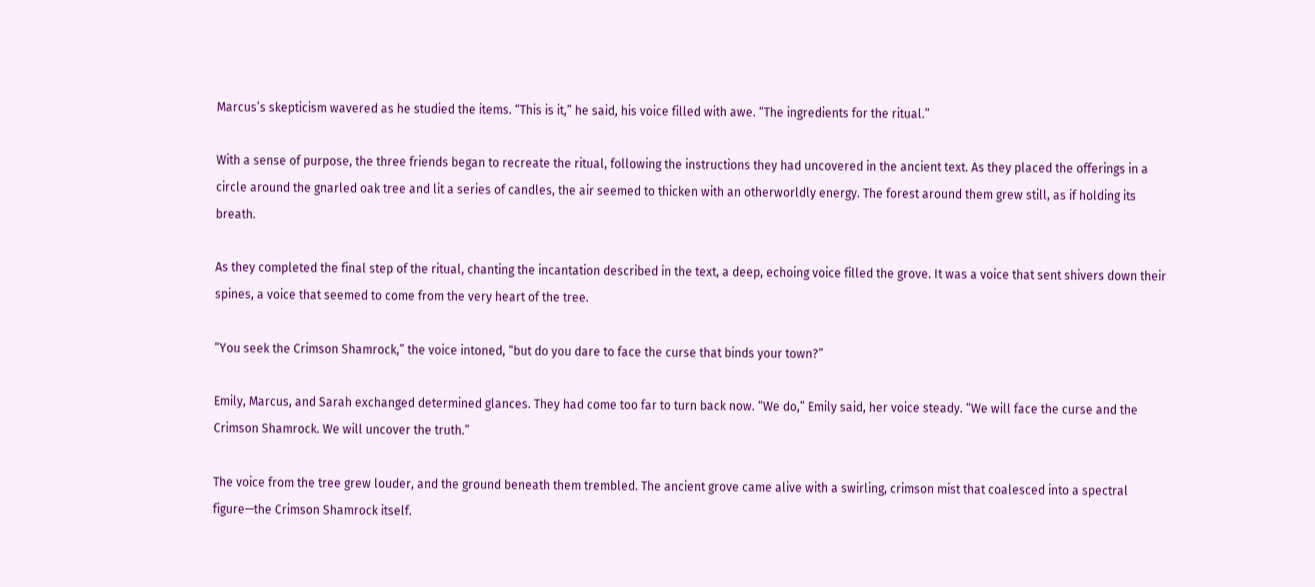Marcus’s skepticism wavered as he studied the items. “This is it,” he said, his voice filled with awe. “The ingredients for the ritual.”

With a sense of purpose, the three friends began to recreate the ritual, following the instructions they had uncovered in the ancient text. As they placed the offerings in a circle around the gnarled oak tree and lit a series of candles, the air seemed to thicken with an otherworldly energy. The forest around them grew still, as if holding its breath.

As they completed the final step of the ritual, chanting the incantation described in the text, a deep, echoing voice filled the grove. It was a voice that sent shivers down their spines, a voice that seemed to come from the very heart of the tree.

“You seek the Crimson Shamrock,” the voice intoned, “but do you dare to face the curse that binds your town?”

Emily, Marcus, and Sarah exchanged determined glances. They had come too far to turn back now. “We do,” Emily said, her voice steady. “We will face the curse and the Crimson Shamrock. We will uncover the truth.”

The voice from the tree grew louder, and the ground beneath them trembled. The ancient grove came alive with a swirling, crimson mist that coalesced into a spectral figure—the Crimson Shamrock itself.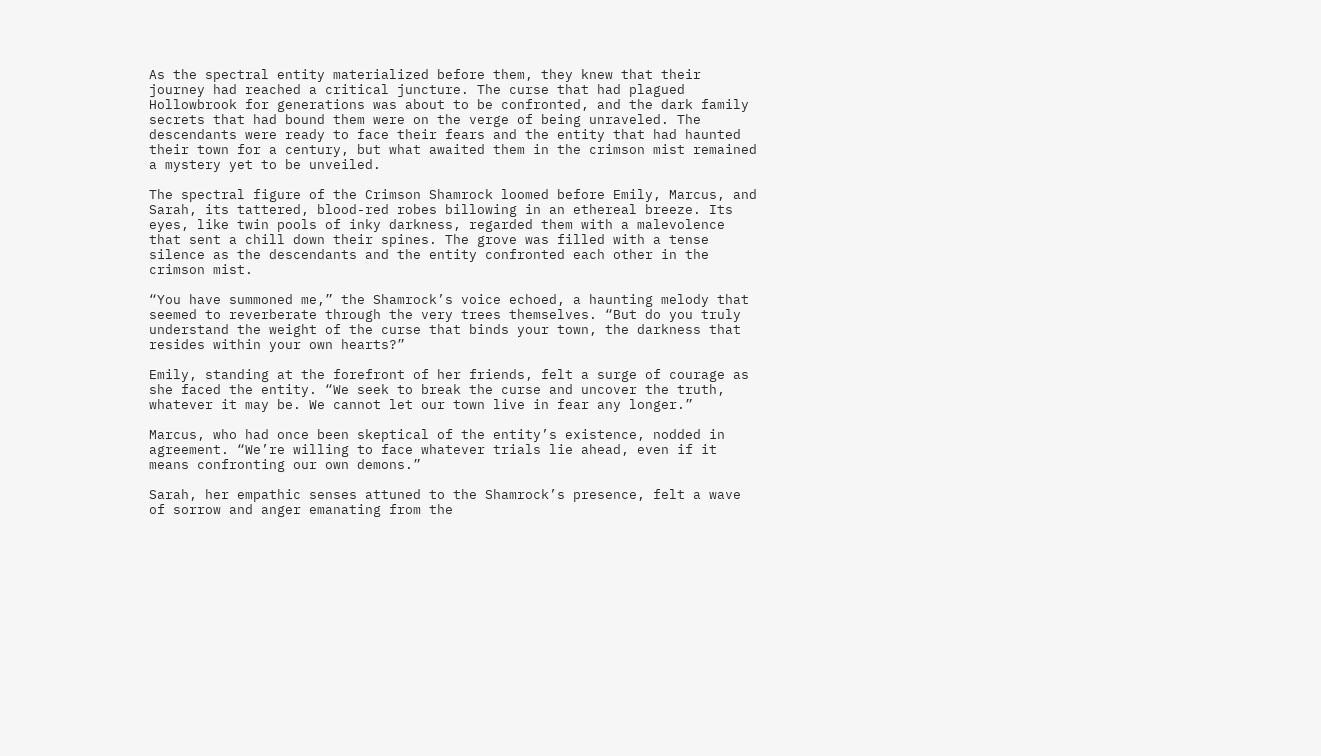As the spectral entity materialized before them, they knew that their journey had reached a critical juncture. The curse that had plagued Hollowbrook for generations was about to be confronted, and the dark family secrets that had bound them were on the verge of being unraveled. The descendants were ready to face their fears and the entity that had haunted their town for a century, but what awaited them in the crimson mist remained a mystery yet to be unveiled.

The spectral figure of the Crimson Shamrock loomed before Emily, Marcus, and Sarah, its tattered, blood-red robes billowing in an ethereal breeze. Its eyes, like twin pools of inky darkness, regarded them with a malevolence that sent a chill down their spines. The grove was filled with a tense silence as the descendants and the entity confronted each other in the crimson mist.

“You have summoned me,” the Shamrock’s voice echoed, a haunting melody that seemed to reverberate through the very trees themselves. “But do you truly understand the weight of the curse that binds your town, the darkness that resides within your own hearts?”

Emily, standing at the forefront of her friends, felt a surge of courage as she faced the entity. “We seek to break the curse and uncover the truth, whatever it may be. We cannot let our town live in fear any longer.”

Marcus, who had once been skeptical of the entity’s existence, nodded in agreement. “We’re willing to face whatever trials lie ahead, even if it means confronting our own demons.”

Sarah, her empathic senses attuned to the Shamrock’s presence, felt a wave of sorrow and anger emanating from the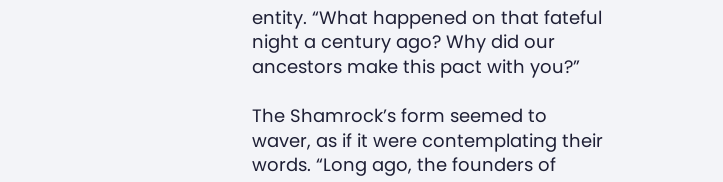entity. “What happened on that fateful night a century ago? Why did our ancestors make this pact with you?”

The Shamrock’s form seemed to waver, as if it were contemplating their words. “Long ago, the founders of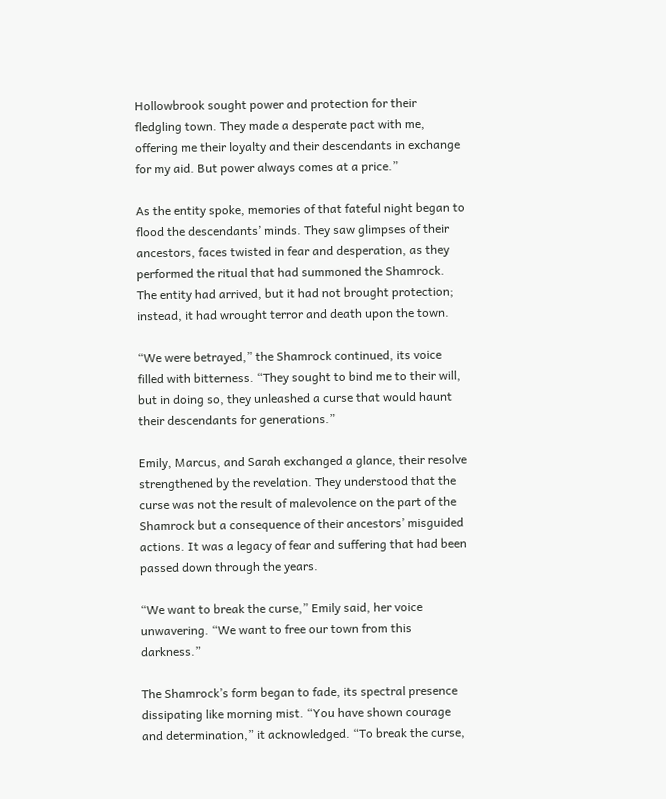Hollowbrook sought power and protection for their fledgling town. They made a desperate pact with me, offering me their loyalty and their descendants in exchange for my aid. But power always comes at a price.”

As the entity spoke, memories of that fateful night began to flood the descendants’ minds. They saw glimpses of their ancestors, faces twisted in fear and desperation, as they performed the ritual that had summoned the Shamrock. The entity had arrived, but it had not brought protection; instead, it had wrought terror and death upon the town.

“We were betrayed,” the Shamrock continued, its voice filled with bitterness. “They sought to bind me to their will, but in doing so, they unleashed a curse that would haunt their descendants for generations.”

Emily, Marcus, and Sarah exchanged a glance, their resolve strengthened by the revelation. They understood that the curse was not the result of malevolence on the part of the Shamrock but a consequence of their ancestors’ misguided actions. It was a legacy of fear and suffering that had been passed down through the years.

“We want to break the curse,” Emily said, her voice unwavering. “We want to free our town from this darkness.”

The Shamrock’s form began to fade, its spectral presence dissipating like morning mist. “You have shown courage and determination,” it acknowledged. “To break the curse,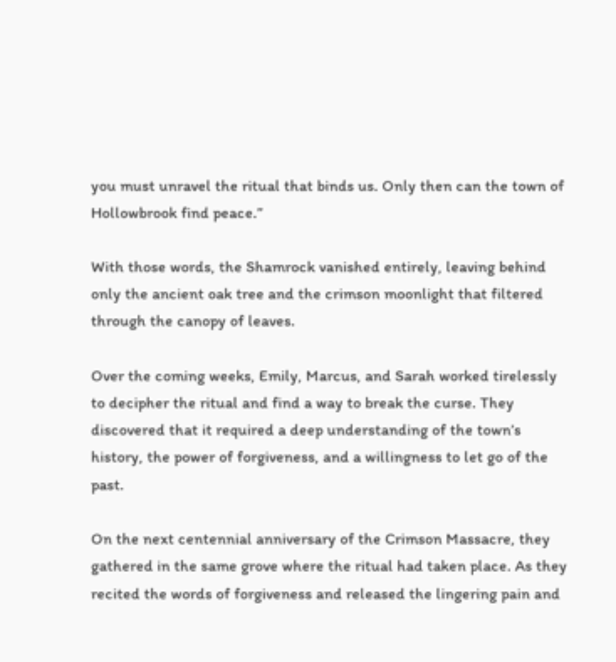you must unravel the ritual that binds us. Only then can the town of Hollowbrook find peace.”

With those words, the Shamrock vanished entirely, leaving behind only the ancient oak tree and the crimson moonlight that filtered through the canopy of leaves.

Over the coming weeks, Emily, Marcus, and Sarah worked tirelessly to decipher the ritual and find a way to break the curse. They discovered that it required a deep understanding of the town’s history, the power of forgiveness, and a willingness to let go of the past.

On the next centennial anniversary of the Crimson Massacre, they gathered in the same grove where the ritual had taken place. As they recited the words of forgiveness and released the lingering pain and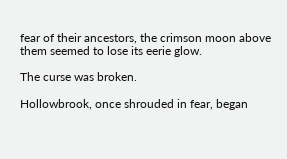fear of their ancestors, the crimson moon above them seemed to lose its eerie glow.

The curse was broken.

Hollowbrook, once shrouded in fear, began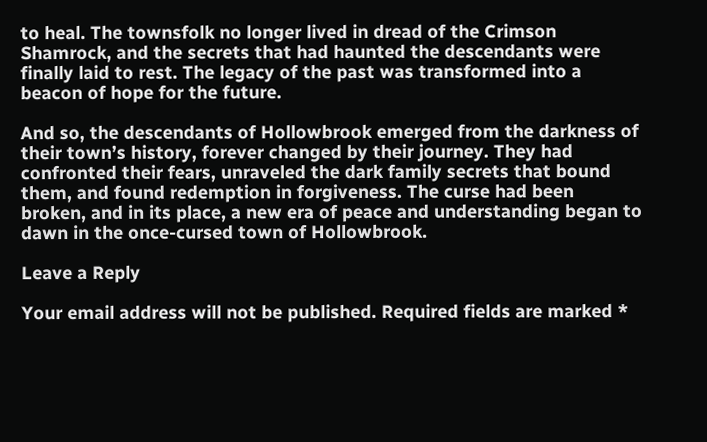to heal. The townsfolk no longer lived in dread of the Crimson Shamrock, and the secrets that had haunted the descendants were finally laid to rest. The legacy of the past was transformed into a beacon of hope for the future.

And so, the descendants of Hollowbrook emerged from the darkness of their town’s history, forever changed by their journey. They had confronted their fears, unraveled the dark family secrets that bound them, and found redemption in forgiveness. The curse had been broken, and in its place, a new era of peace and understanding began to dawn in the once-cursed town of Hollowbrook.

Leave a Reply

Your email address will not be published. Required fields are marked *